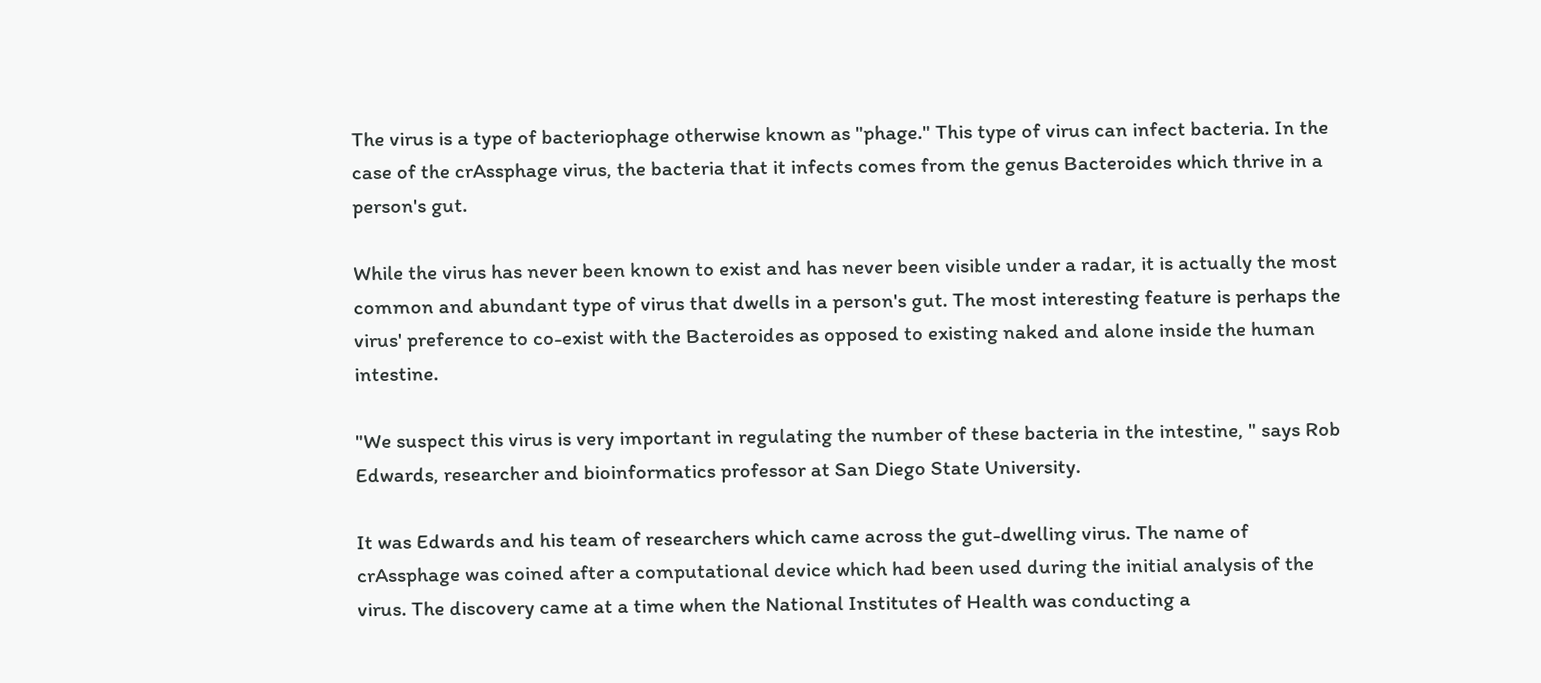The virus is a type of bacteriophage otherwise known as "phage." This type of virus can infect bacteria. In the case of the crAssphage virus, the bacteria that it infects comes from the genus Bacteroides which thrive in a person's gut.

While the virus has never been known to exist and has never been visible under a radar, it is actually the most common and abundant type of virus that dwells in a person's gut. The most interesting feature is perhaps the virus' preference to co-exist with the Bacteroides as opposed to existing naked and alone inside the human intestine.

"We suspect this virus is very important in regulating the number of these bacteria in the intestine, " says Rob Edwards, researcher and bioinformatics professor at San Diego State University.

It was Edwards and his team of researchers which came across the gut-dwelling virus. The name of crAssphage was coined after a computational device which had been used during the initial analysis of the virus. The discovery came at a time when the National Institutes of Health was conducting a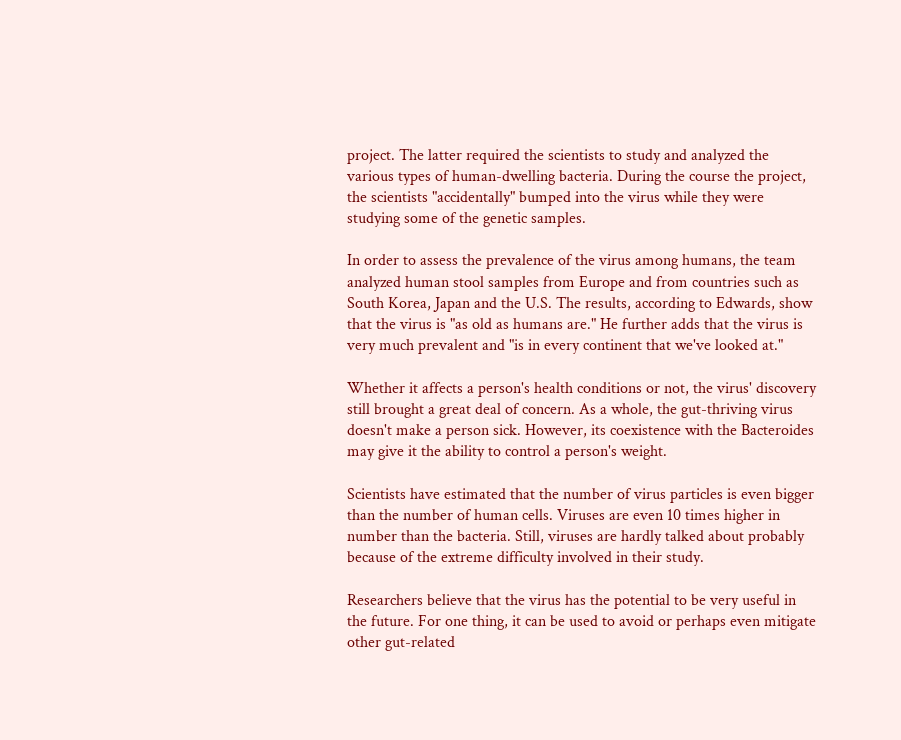project. The latter required the scientists to study and analyzed the various types of human-dwelling bacteria. During the course the project, the scientists "accidentally" bumped into the virus while they were studying some of the genetic samples.

In order to assess the prevalence of the virus among humans, the team analyzed human stool samples from Europe and from countries such as South Korea, Japan and the U.S. The results, according to Edwards, show that the virus is "as old as humans are." He further adds that the virus is very much prevalent and "is in every continent that we've looked at."

Whether it affects a person's health conditions or not, the virus' discovery still brought a great deal of concern. As a whole, the gut-thriving virus doesn't make a person sick. However, its coexistence with the Bacteroides may give it the ability to control a person's weight.

Scientists have estimated that the number of virus particles is even bigger than the number of human cells. Viruses are even 10 times higher in number than the bacteria. Still, viruses are hardly talked about probably because of the extreme difficulty involved in their study.

Researchers believe that the virus has the potential to be very useful in the future. For one thing, it can be used to avoid or perhaps even mitigate other gut-related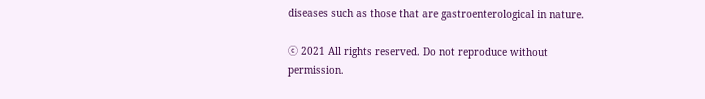diseases such as those that are gastroenterological in nature.

ⓒ 2021 All rights reserved. Do not reproduce without permission.